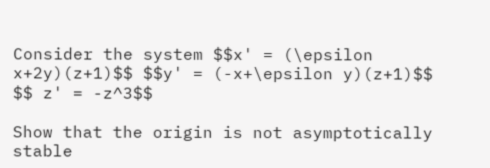Consider the system $$x' = (\epsilon x+2y)(z+1)$$ $$y' = (-x+\epsilon y)(z+1)$$
$$ z' = -z^3$$

Show that the origin is not asymptotically stable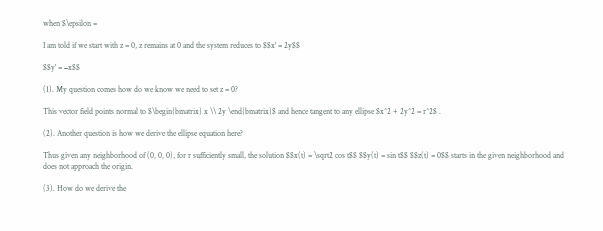when $\epsilon =

I am told if we start with z = 0, z remains at 0 and the system reduces to $$x' = 2y$$

$$y' = −x$$

(1). My question comes how do we know we need to set z = 0?

This vector field points normal to $\begin{bmatrix} x \\ 2y \end{bmatrix}$ and hence tangent to any ellipse $x^2 + 2y^2 = r^2$ .

(2). Another question is how we derive the ellipse equation here?

Thus given any neighborhood of (0, 0, 0), for r sufficiently small, the solution $$x(t) = \sqrt2 cos t$$ $$y(t) = sin t$$ $$z(t) = 0$$ starts in the given neighborhood and does not approach the origin.

(3). How do we derive the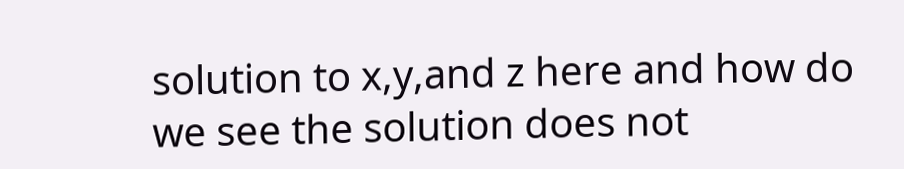solution to x,y,and z here and how do we see the solution does not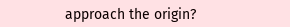approach the origin?